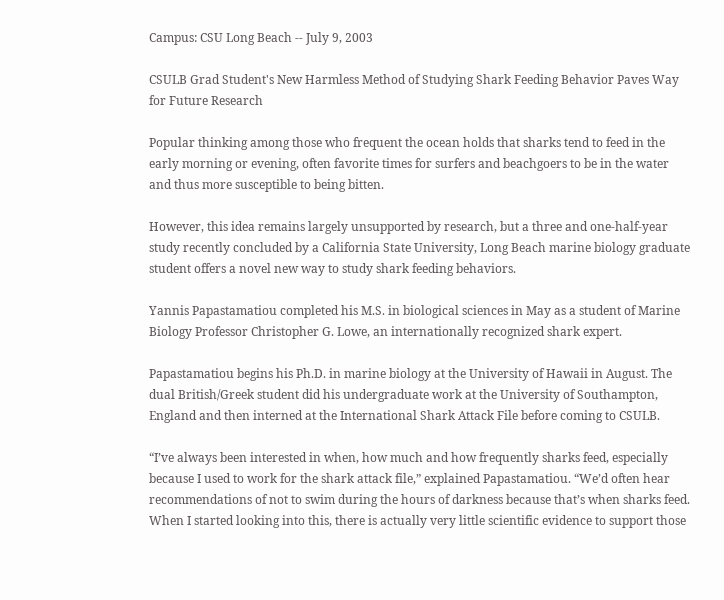Campus: CSU Long Beach -- July 9, 2003

CSULB Grad Student's New Harmless Method of Studying Shark Feeding Behavior Paves Way for Future Research

Popular thinking among those who frequent the ocean holds that sharks tend to feed in the early morning or evening, often favorite times for surfers and beachgoers to be in the water and thus more susceptible to being bitten.

However, this idea remains largely unsupported by research, but a three and one-half-year study recently concluded by a California State University, Long Beach marine biology graduate student offers a novel new way to study shark feeding behaviors.

Yannis Papastamatiou completed his M.S. in biological sciences in May as a student of Marine Biology Professor Christopher G. Lowe, an internationally recognized shark expert.

Papastamatiou begins his Ph.D. in marine biology at the University of Hawaii in August. The dual British/Greek student did his undergraduate work at the University of Southampton, England and then interned at the International Shark Attack File before coming to CSULB.

“I’ve always been interested in when, how much and how frequently sharks feed, especially because I used to work for the shark attack file,” explained Papastamatiou. “We’d often hear recommendations of not to swim during the hours of darkness because that’s when sharks feed. When I started looking into this, there is actually very little scientific evidence to support those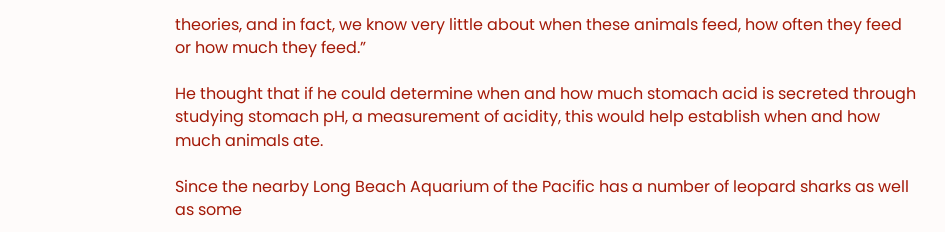theories, and in fact, we know very little about when these animals feed, how often they feed or how much they feed.”

He thought that if he could determine when and how much stomach acid is secreted through studying stomach pH, a measurement of acidity, this would help establish when and how much animals ate.

Since the nearby Long Beach Aquarium of the Pacific has a number of leopard sharks as well as some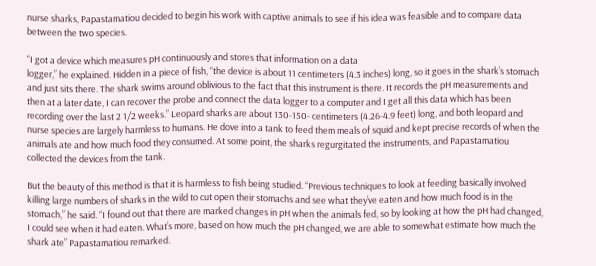nurse sharks, Papastamatiou decided to begin his work with captive animals to see if his idea was feasible and to compare data between the two species.

“I got a device which measures pH continuously and stores that information on a data
logger,” he explained. Hidden in a piece of fish, “the device is about 11 centimeters (4.3 inches) long, so it goes in the shark’s stomach and just sits there. The shark swims around oblivious to the fact that this instrument is there. It records the pH measurements and then at a later date, I can recover the probe and connect the data logger to a computer and I get all this data which has been recording over the last 2 1/2 weeks.” Leopard sharks are about 130-150- centimeters (4.26-4.9 feet) long, and both leopard and nurse species are largely harmless to humans. He dove into a tank to feed them meals of squid and kept precise records of when the animals ate and how much food they consumed. At some point, the sharks regurgitated the instruments, and Papastamatiou collected the devices from the tank.

But the beauty of this method is that it is harmless to fish being studied. “Previous techniques to look at feeding basically involved killing large numbers of sharks in the wild to cut open their stomachs and see what they’ve eaten and how much food is in the stomach,” he said. “I found out that there are marked changes in pH when the animals fed, so by looking at how the pH had changed, I could see when it had eaten. What’s more, based on how much the pH changed, we are able to somewhat estimate how much the shark ate” Papastamatiou remarked.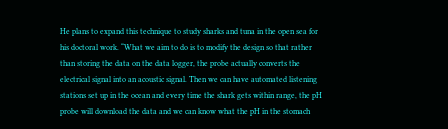He plans to expand this technique to study sharks and tuna in the open sea for his doctoral work. “What we aim to do is to modify the design so that rather than storing the data on the data logger, the probe actually converts the electrical signal into an acoustic signal. Then we can have automated listening stations set up in the ocean and every time the shark gets within range, the pH probe will download the data and we can know what the pH in the stomach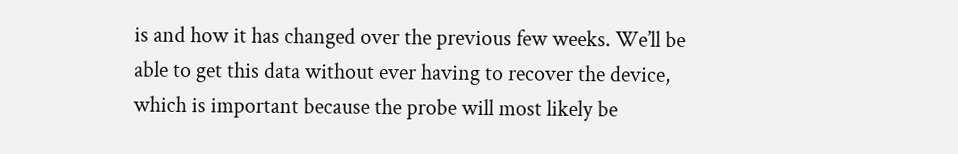is and how it has changed over the previous few weeks. We’ll be able to get this data without ever having to recover the device, which is important because the probe will most likely be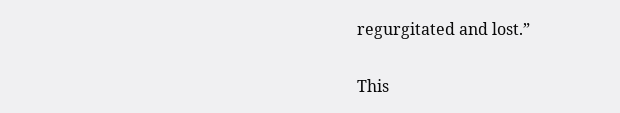regurgitated and lost.”

This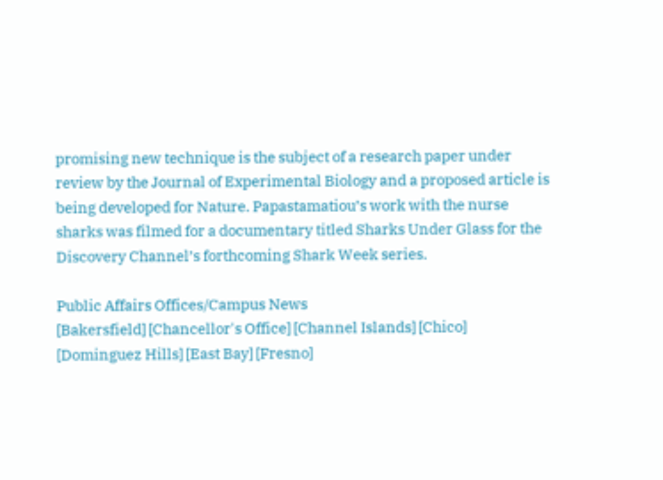promising new technique is the subject of a research paper under review by the Journal of Experimental Biology and a proposed article is being developed for Nature. Papastamatiou’s work with the nurse sharks was filmed for a documentary titled Sharks Under Glass for the Discovery Channel’s forthcoming Shark Week series.

Public Affairs Offices/Campus News
[Bakersfield] [Chancellor's Office] [Channel Islands] [Chico]
[Dominguez Hills] [East Bay] [Fresno]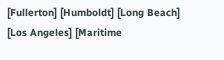[Fullerton] [Humboldt] [Long Beach] [Los Angeles] [Maritime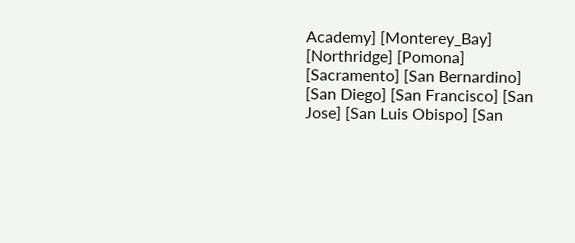Academy] [Monterey_Bay] [Northridge] [Pomona] [Sacramento] [San Bernardino] [San Diego] [San Francisco] [San Jose] [San Luis Obispo] [San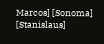Marcos] [Sonoma] [Stanislaus]